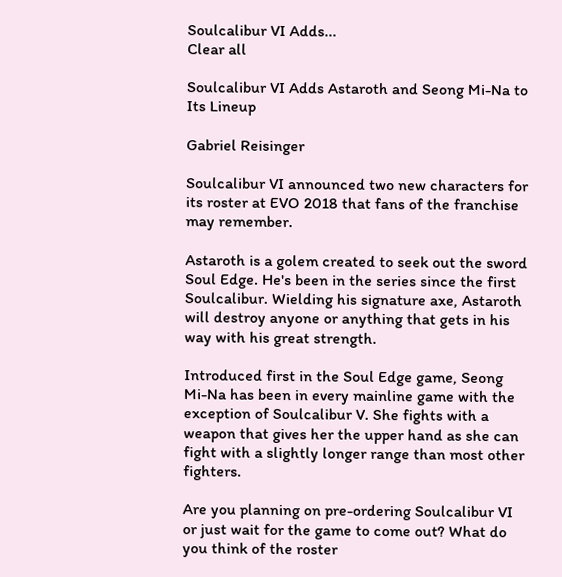Soulcalibur VI Adds...
Clear all

Soulcalibur VI Adds Astaroth and Seong Mi-Na to Its Lineup

Gabriel Reisinger

Soulcalibur VI announced two new characters for its roster at EVO 2018 that fans of the franchise may remember.

Astaroth is a golem created to seek out the sword Soul Edge. He's been in the series since the first Soulcalibur. Wielding his signature axe, Astaroth will destroy anyone or anything that gets in his way with his great strength.

Introduced first in the Soul Edge game, Seong Mi-Na has been in every mainline game with the exception of Soulcalibur V. She fights with a weapon that gives her the upper hand as she can fight with a slightly longer range than most other fighters.

Are you planning on pre-ordering Soulcalibur VI or just wait for the game to come out? What do you think of the roster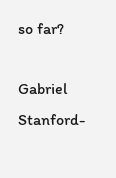so far?

Gabriel Stanford-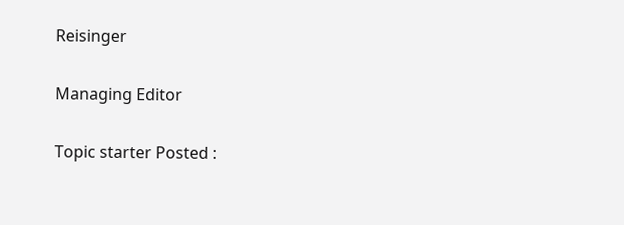Reisinger

Managing Editor

Topic starter Posted :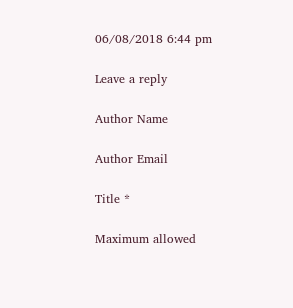06/08/2018 6:44 pm

Leave a reply

Author Name

Author Email

Title *

Maximum allowed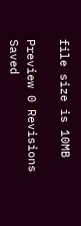file size is 10MB

Preview 0 Revisions Saved